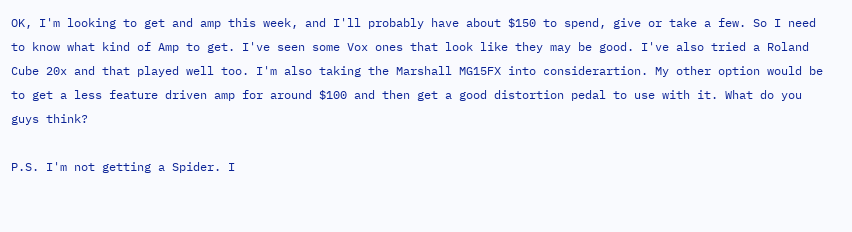OK, I'm looking to get and amp this week, and I'll probably have about $150 to spend, give or take a few. So I need to know what kind of Amp to get. I've seen some Vox ones that look like they may be good. I've also tried a Roland Cube 20x and that played well too. I'm also taking the Marshall MG15FX into considerartion. My other option would be to get a less feature driven amp for around $100 and then get a good distortion pedal to use with it. What do you guys think?

P.S. I'm not getting a Spider. I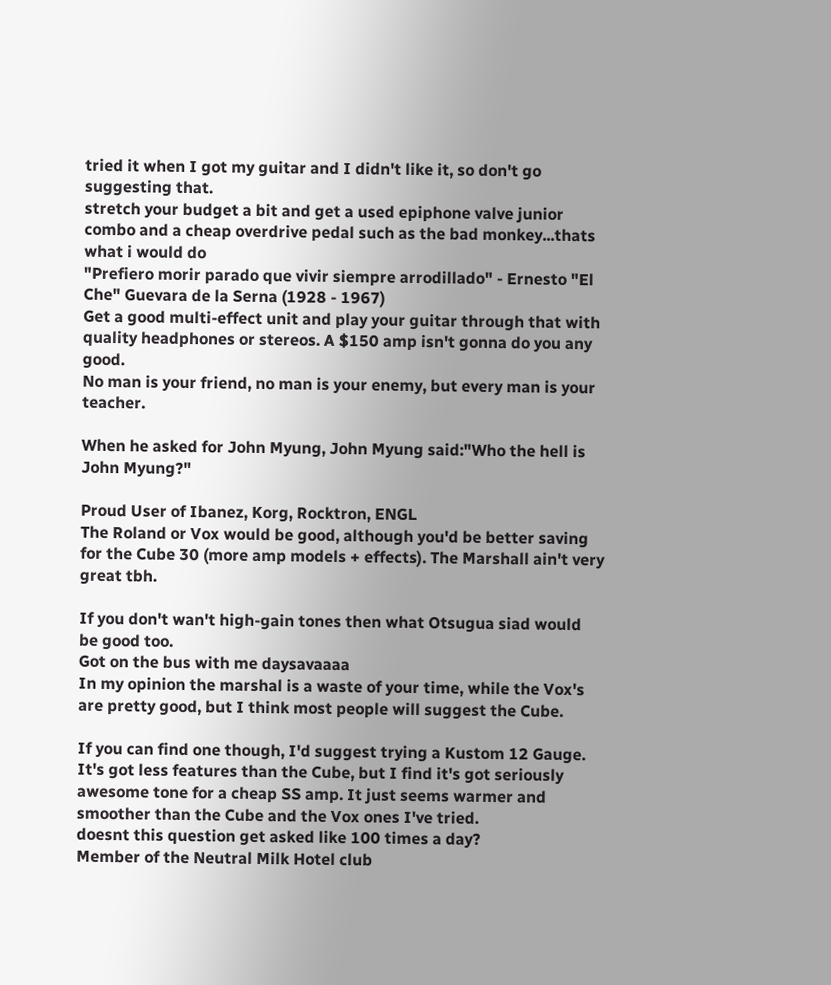tried it when I got my guitar and I didn't like it, so don't go suggesting that.
stretch your budget a bit and get a used epiphone valve junior combo and a cheap overdrive pedal such as the bad monkey...thats what i would do
"Prefiero morir parado que vivir siempre arrodillado" - Ernesto "El Che" Guevara de la Serna (1928 - 1967)
Get a good multi-effect unit and play your guitar through that with quality headphones or stereos. A $150 amp isn't gonna do you any good.
No man is your friend, no man is your enemy, but every man is your teacher.

When he asked for John Myung, John Myung said:"Who the hell is John Myung?"

Proud User of Ibanez, Korg, Rocktron, ENGL
The Roland or Vox would be good, although you'd be better saving for the Cube 30 (more amp models + effects). The Marshall ain't very great tbh.

If you don't wan't high-gain tones then what Otsugua siad would be good too.
Got on the bus with me daysavaaaa
In my opinion the marshal is a waste of your time, while the Vox's are pretty good, but I think most people will suggest the Cube.

If you can find one though, I'd suggest trying a Kustom 12 Gauge. It's got less features than the Cube, but I find it's got seriously awesome tone for a cheap SS amp. It just seems warmer and smoother than the Cube and the Vox ones I've tried.
doesnt this question get asked like 100 times a day?
Member of the Neutral Milk Hotel club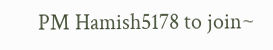PM Hamish5178 to join~